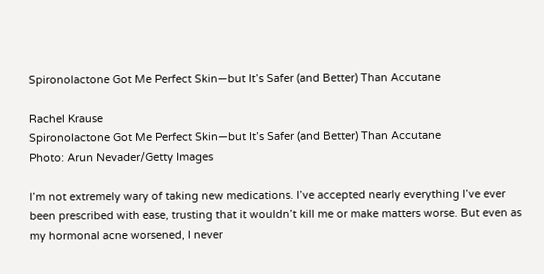Spironolactone Got Me Perfect Skin—but It’s Safer (and Better) Than Accutane

Rachel Krause
Spironolactone Got Me Perfect Skin—but It’s Safer (and Better) Than Accutane
Photo: Arun Nevader/Getty Images

I’m not extremely wary of taking new medications. I’ve accepted nearly everything I’ve ever been prescribed with ease, trusting that it wouldn’t kill me or make matters worse. But even as my hormonal acne worsened, I never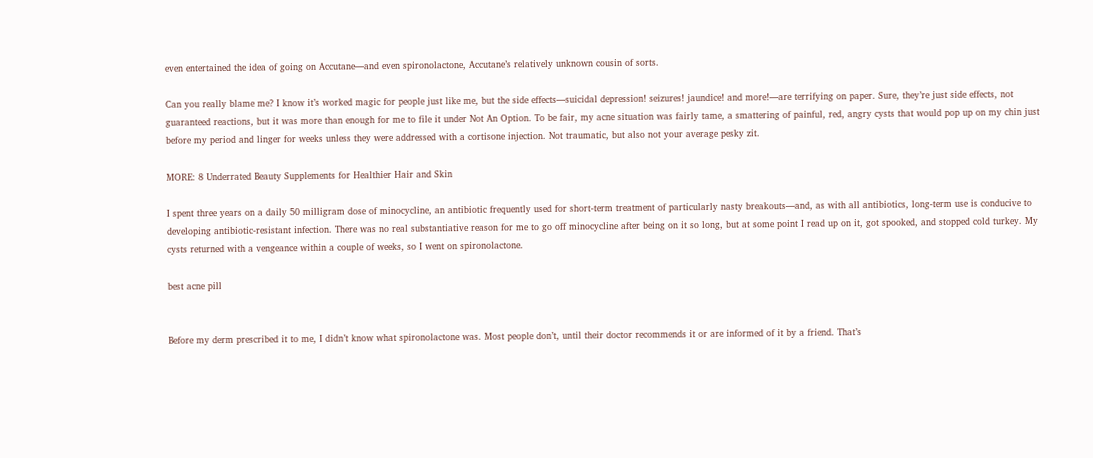even entertained the idea of going on Accutane—and even spironolactone, Accutane’s relatively unknown cousin of sorts.

Can you really blame me? I know it’s worked magic for people just like me, but the side effects—suicidal depression! seizures! jaundice! and more!—are terrifying on paper. Sure, they’re just side effects, not guaranteed reactions, but it was more than enough for me to file it under Not An Option. To be fair, my acne situation was fairly tame, a smattering of painful, red, angry cysts that would pop up on my chin just before my period and linger for weeks unless they were addressed with a cortisone injection. Not traumatic, but also not your average pesky zit.

MORE: 8 Underrated Beauty Supplements for Healthier Hair and Skin

I spent three years on a daily 50 milligram dose of minocycline, an antibiotic frequently used for short-term treatment of particularly nasty breakouts—and, as with all antibiotics, long-term use is conducive to developing antibiotic-resistant infection. There was no real substantiative reason for me to go off minocycline after being on it so long, but at some point I read up on it, got spooked, and stopped cold turkey. My cysts returned with a vengeance within a couple of weeks, so I went on spironolactone.

best acne pill


Before my derm prescribed it to me, I didn’t know what spironolactone was. Most people don’t, until their doctor recommends it or are informed of it by a friend. That’s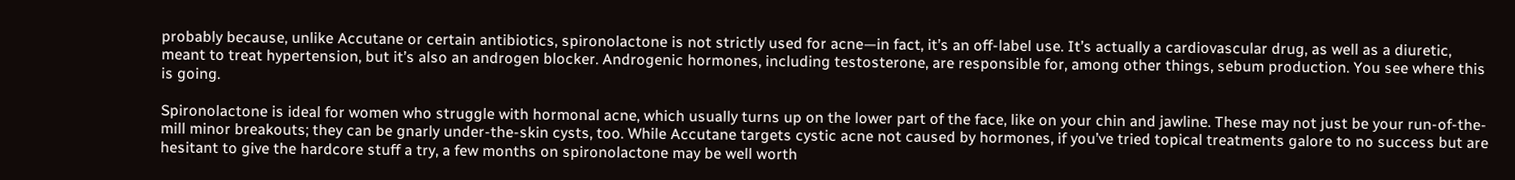probably because, unlike Accutane or certain antibiotics, spironolactone is not strictly used for acne—in fact, it’s an off-label use. It’s actually a cardiovascular drug, as well as a diuretic, meant to treat hypertension, but it’s also an androgen blocker. Androgenic hormones, including testosterone, are responsible for, among other things, sebum production. You see where this is going.

Spironolactone is ideal for women who struggle with hormonal acne, which usually turns up on the lower part of the face, like on your chin and jawline. These may not just be your run-of-the-mill minor breakouts; they can be gnarly under-the-skin cysts, too. While Accutane targets cystic acne not caused by hormones, if you’ve tried topical treatments galore to no success but are hesitant to give the hardcore stuff a try, a few months on spironolactone may be well worth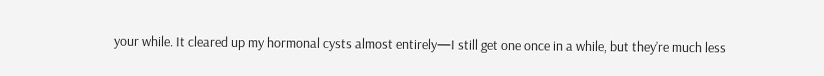your while. It cleared up my hormonal cysts almost entirely—I still get one once in a while, but they’re much less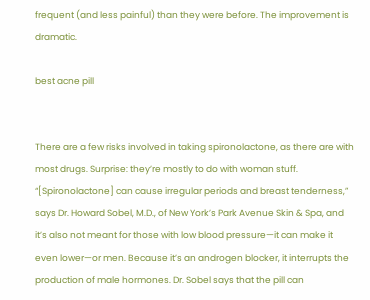frequent (and less painful) than they were before. The improvement is dramatic.

best acne pill


There are a few risks involved in taking spironolactone, as there are with most drugs. Surprise: they’re mostly to do with woman stuff. “[Spironolactone] can cause irregular periods and breast tenderness,” says Dr. Howard Sobel, M.D., of New York’s Park Avenue Skin & Spa, and it’s also not meant for those with low blood pressure—it can make it even lower—or men. Because it’s an androgen blocker, it interrupts the production of male hormones. Dr. Sobel says that the pill can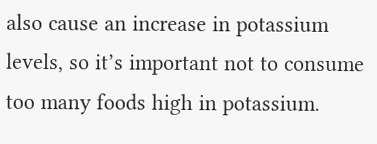also cause an increase in potassium levels, so it’s important not to consume too many foods high in potassium.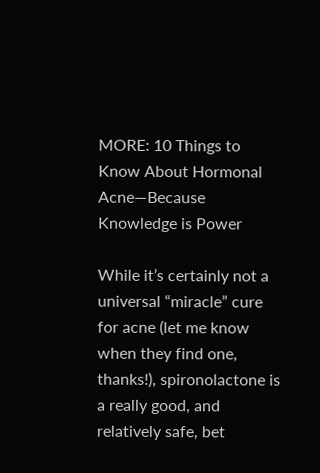MORE: 10 Things to Know About Hormonal Acne—Because Knowledge is Power

While it’s certainly not a universal “miracle” cure for acne (let me know when they find one, thanks!), spironolactone is a really good, and relatively safe, bet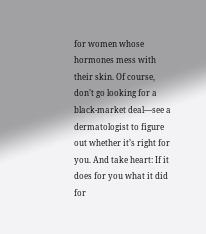for women whose hormones mess with their skin. Of course, don’t go looking for a black-market deal—see a dermatologist to figure out whether it’s right for you. And take heart: If it does for you what it did for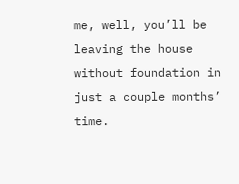me, well, you’ll be leaving the house without foundation in just a couple months’ time.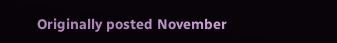Originally posted November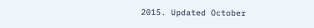2015. Updated October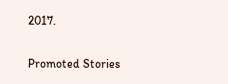2017.

Promoted Stories